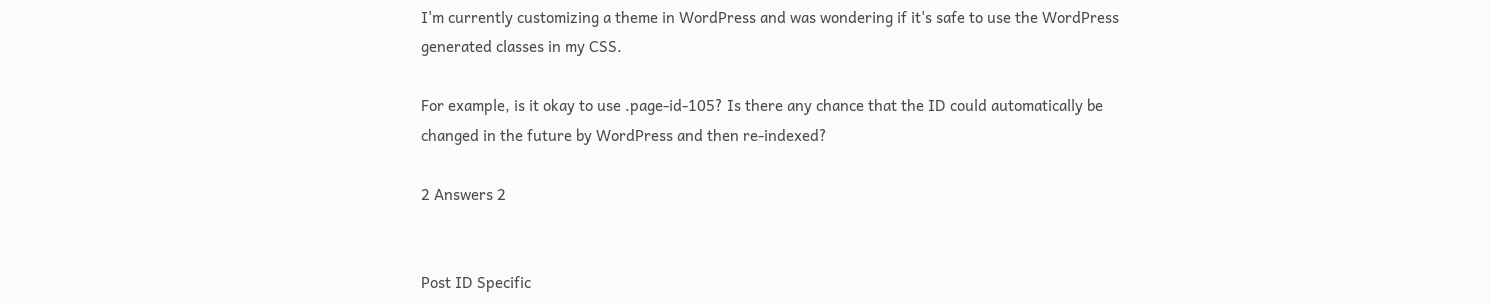I'm currently customizing a theme in WordPress and was wondering if it's safe to use the WordPress generated classes in my CSS.

For example, is it okay to use .page-id-105? Is there any chance that the ID could automatically be changed in the future by WordPress and then re-indexed?

2 Answers 2


Post ID Specific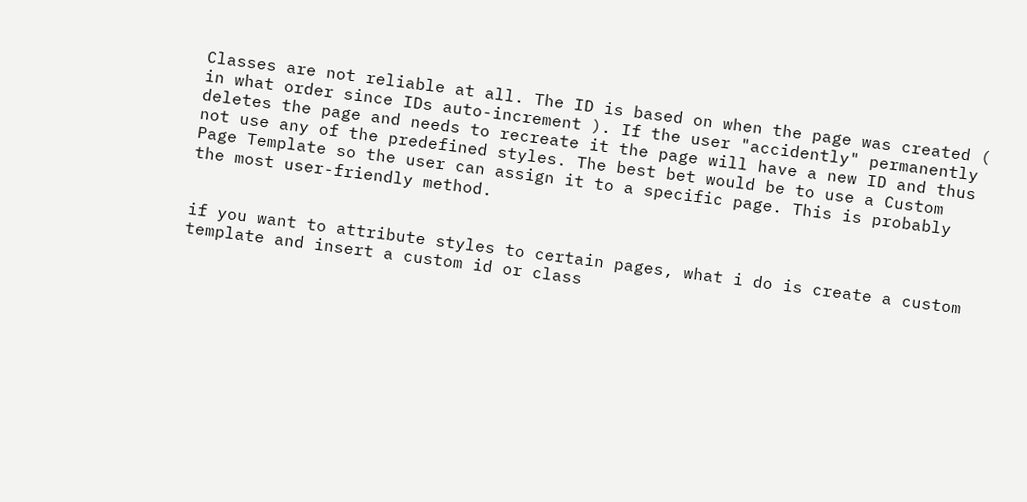Classes are not reliable at all. The ID is based on when the page was created ( in what order since IDs auto-increment ). If the user "accidently" permanently deletes the page and needs to recreate it the page will have a new ID and thus not use any of the predefined styles. The best bet would be to use a Custom Page Template so the user can assign it to a specific page. This is probably the most user-friendly method.


if you want to attribute styles to certain pages, what i do is create a custom template and insert a custom id or class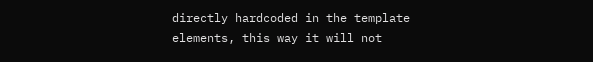directly hardcoded in the template elements, this way it will not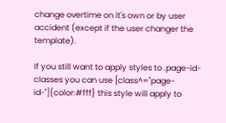change overtime on it's own or by user accident (except if the user changer the template).

If you still want to apply styles to .page-id- classes you can use [class^="page-id-"]{color:#fff} this style will apply to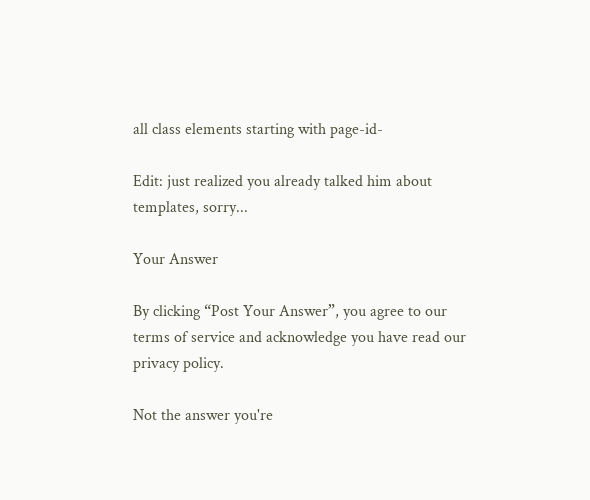all class elements starting with page-id-

Edit: just realized you already talked him about templates, sorry...

Your Answer

By clicking “Post Your Answer”, you agree to our terms of service and acknowledge you have read our privacy policy.

Not the answer you're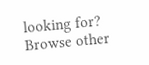looking for? Browse other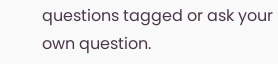questions tagged or ask your own question.